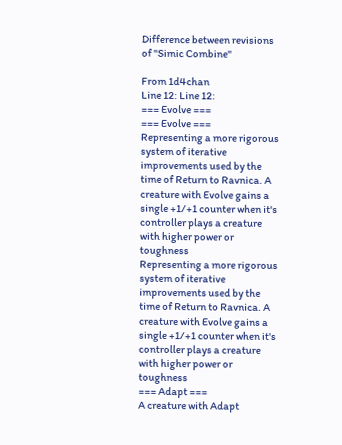Difference between revisions of "Simic Combine"

From 1d4chan
Line 12: Line 12:
=== Evolve ===
=== Evolve ===
Representing a more rigorous system of iterative improvements used by the time of Return to Ravnica. A creature with Evolve gains a single +1/+1 counter when it's controller plays a creature with higher power or toughness
Representing a more rigorous system of iterative improvements used by the time of Return to Ravnica. A creature with Evolve gains a single +1/+1 counter when it's controller plays a creature with higher power or toughness
=== Adapt ===
A creature with Adapt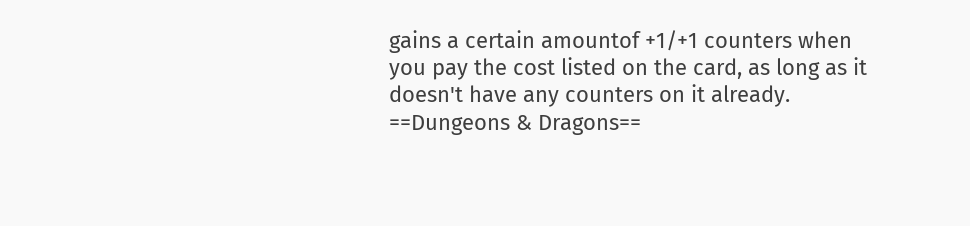gains a certain amountof +1/+1 counters when you pay the cost listed on the card, as long as it doesn't have any counters on it already.
==Dungeons & Dragons==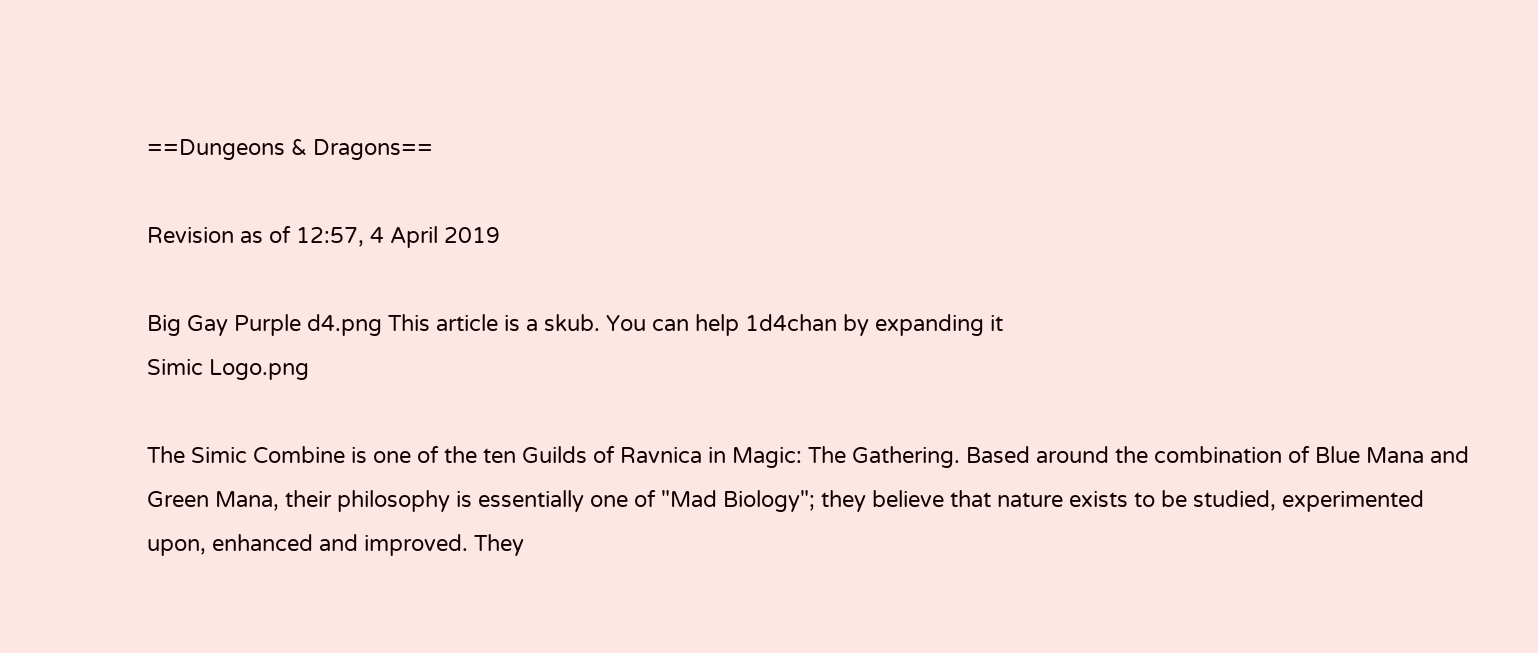==Dungeons & Dragons==

Revision as of 12:57, 4 April 2019

Big Gay Purple d4.png This article is a skub. You can help 1d4chan by expanding it
Simic Logo.png

The Simic Combine is one of the ten Guilds of Ravnica in Magic: The Gathering. Based around the combination of Blue Mana and Green Mana, their philosophy is essentially one of "Mad Biology"; they believe that nature exists to be studied, experimented upon, enhanced and improved. They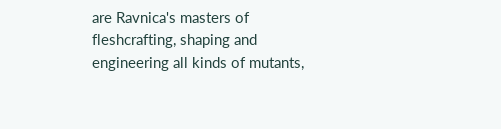are Ravnica's masters of fleshcrafting, shaping and engineering all kinds of mutants,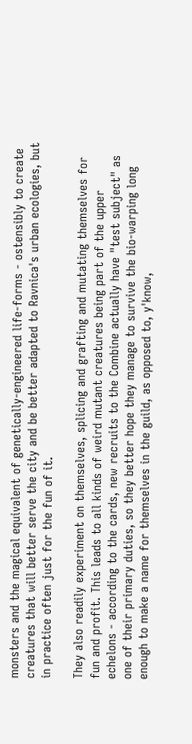monsters and the magical equivalent of genetically-engineered life-forms - ostensibly to create creatures that will better serve the city and be better adapted to Ravnica's urban ecologies, but in practice often just for the fun of it.

They also readily experiment on themselves, splicing and grafting and mutating themselves for fun and profit. This leads to all kinds of weird mutant creatures being part of the upper echelons - according to the cards, new recruits to the Combine actually have "test subject" as one of their primary duties, so they better hope they manage to survive the bio-warping long enough to make a name for themselves in the guild, as opposed to, y'know,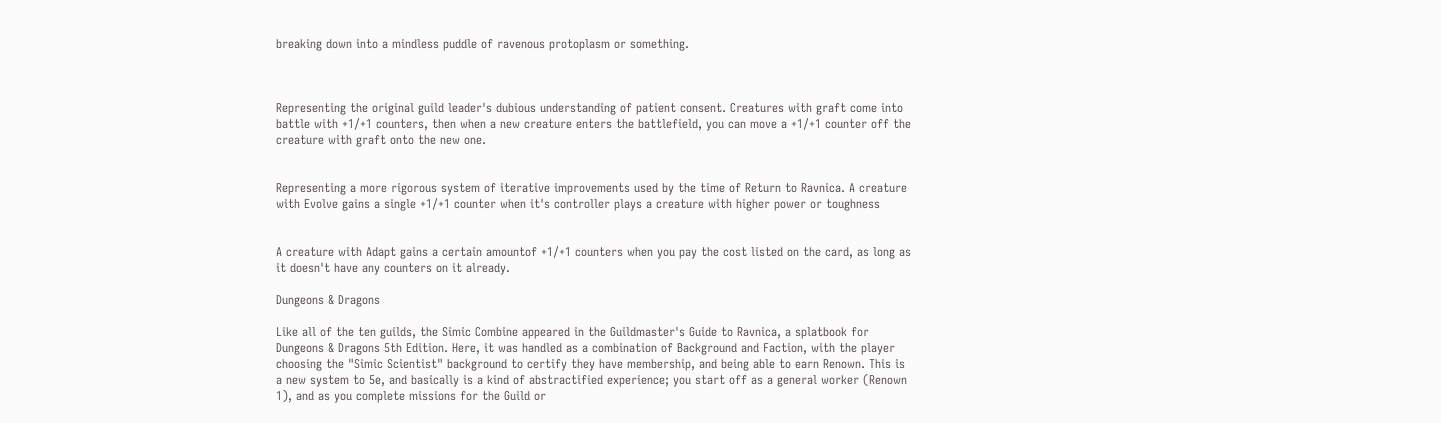breaking down into a mindless puddle of ravenous protoplasm or something.



Representing the original guild leader's dubious understanding of patient consent. Creatures with graft come into battle with +1/+1 counters, then when a new creature enters the battlefield, you can move a +1/+1 counter off the creature with graft onto the new one.


Representing a more rigorous system of iterative improvements used by the time of Return to Ravnica. A creature with Evolve gains a single +1/+1 counter when it's controller plays a creature with higher power or toughness


A creature with Adapt gains a certain amountof +1/+1 counters when you pay the cost listed on the card, as long as it doesn't have any counters on it already.

Dungeons & Dragons

Like all of the ten guilds, the Simic Combine appeared in the Guildmaster's Guide to Ravnica, a splatbook for Dungeons & Dragons 5th Edition. Here, it was handled as a combination of Background and Faction, with the player choosing the "Simic Scientist" background to certify they have membership, and being able to earn Renown. This is a new system to 5e, and basically is a kind of abstractified experience; you start off as a general worker (Renown 1), and as you complete missions for the Guild or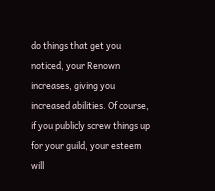do things that get you noticed, your Renown increases, giving you increased abilities. Of course, if you publicly screw things up for your guild, your esteem will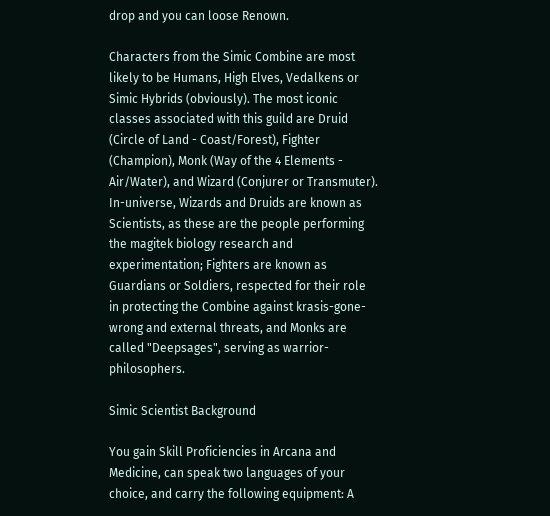drop and you can loose Renown.

Characters from the Simic Combine are most likely to be Humans, High Elves, Vedalkens or Simic Hybrids (obviously). The most iconic classes associated with this guild are Druid (Circle of Land - Coast/Forest), Fighter (Champion), Monk (Way of the 4 Elements - Air/Water), and Wizard (Conjurer or Transmuter). In-universe, Wizards and Druids are known as Scientists, as these are the people performing the magitek biology research and experimentation; Fighters are known as Guardians or Soldiers, respected for their role in protecting the Combine against krasis-gone-wrong and external threats, and Monks are called "Deepsages", serving as warrior-philosophers.

Simic Scientist Background

You gain Skill Proficiencies in Arcana and Medicine, can speak two languages of your choice, and carry the following equipment: A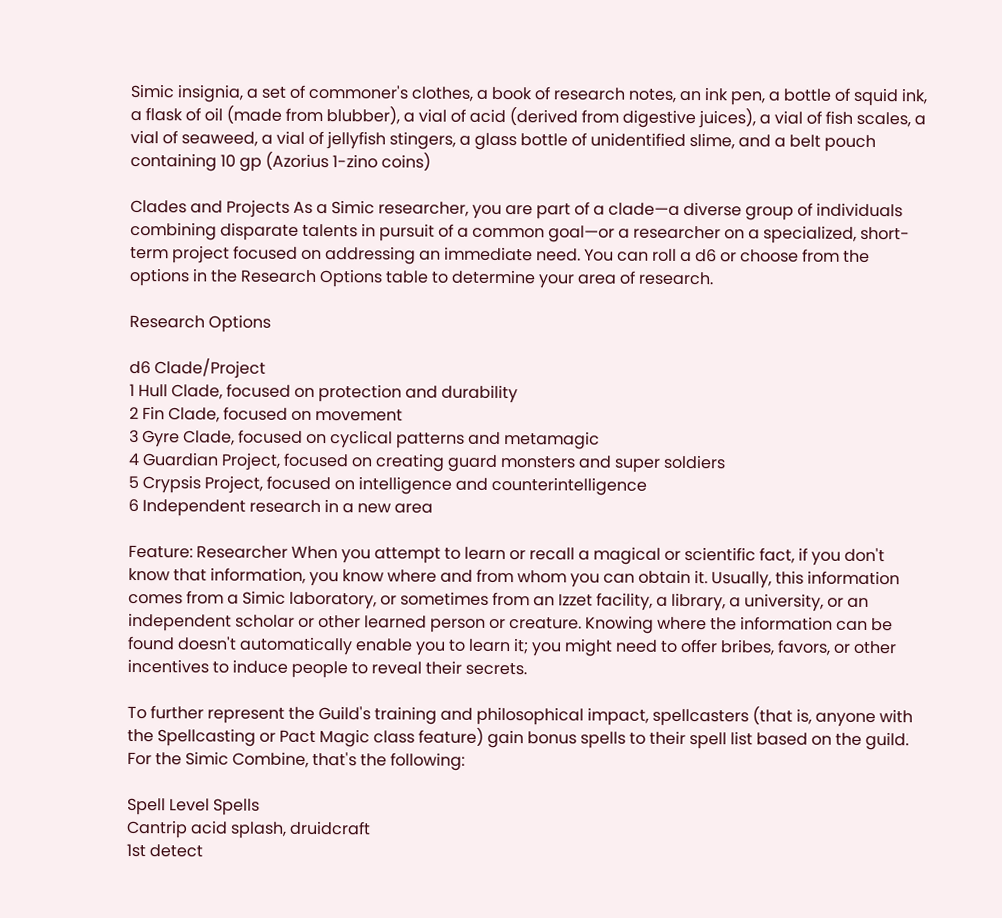Simic insignia, a set of commoner's clothes, a book of research notes, an ink pen, a bottle of squid ink, a flask of oil (made from blubber), a vial of acid (derived from digestive juices), a vial of fish scales, a vial of seaweed, a vial of jellyfish stingers, a glass bottle of unidentified slime, and a belt pouch containing 10 gp (Azorius 1-zino coins)

Clades and Projects As a Simic researcher, you are part of a clade—a diverse group of individuals combining disparate talents in pursuit of a common goal—or a researcher on a specialized, short-term project focused on addressing an immediate need. You can roll a d6 or choose from the options in the Research Options table to determine your area of research.

Research Options

d6 Clade/Project
1 Hull Clade, focused on protection and durability
2 Fin Clade, focused on movement
3 Gyre Clade, focused on cyclical patterns and metamagic
4 Guardian Project, focused on creating guard monsters and super soldiers
5 Crypsis Project, focused on intelligence and counterintelligence
6 Independent research in a new area

Feature: Researcher When you attempt to learn or recall a magical or scientific fact, if you don't know that information, you know where and from whom you can obtain it. Usually, this information comes from a Simic laboratory, or sometimes from an Izzet facility, a library, a university, or an independent scholar or other learned person or creature. Knowing where the information can be found doesn't automatically enable you to learn it; you might need to offer bribes, favors, or other incentives to induce people to reveal their secrets.

To further represent the Guild's training and philosophical impact, spellcasters (that is, anyone with the Spellcasting or Pact Magic class feature) gain bonus spells to their spell list based on the guild. For the Simic Combine, that's the following:

Spell Level Spells
Cantrip acid splash, druidcraft
1st detect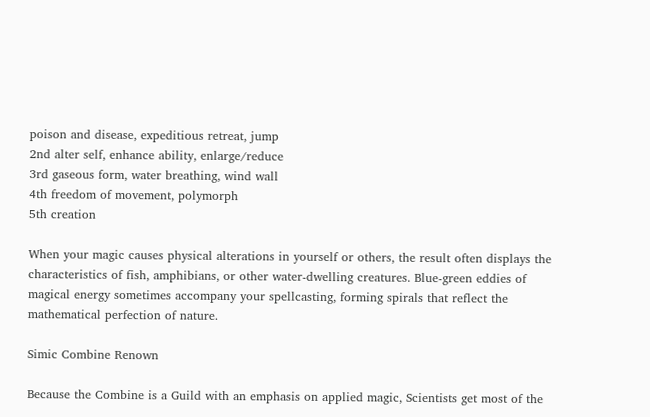poison and disease, expeditious retreat, jump
2nd alter self, enhance ability, enlarge/reduce
3rd gaseous form, water breathing, wind wall
4th freedom of movement, polymorph
5th creation

When your magic causes physical alterations in yourself or others, the result often displays the characteristics of fish, amphibians, or other water-dwelling creatures. Blue-green eddies of magical energy sometimes accompany your spellcasting, forming spirals that reflect the mathematical perfection of nature.

Simic Combine Renown

Because the Combine is a Guild with an emphasis on applied magic, Scientists get most of the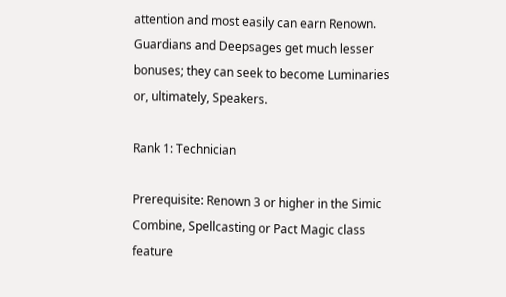attention and most easily can earn Renown. Guardians and Deepsages get much lesser bonuses; they can seek to become Luminaries or, ultimately, Speakers.

Rank 1: Technician

Prerequisite: Renown 3 or higher in the Simic Combine, Spellcasting or Pact Magic class feature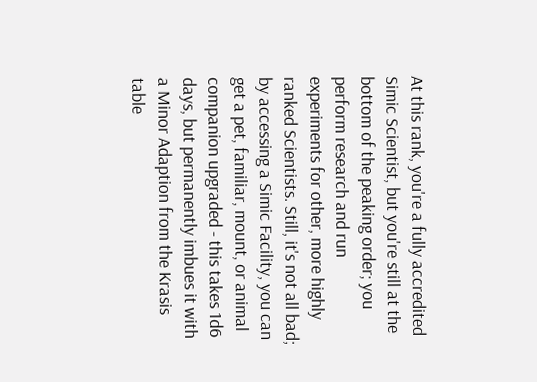At this rank, you're a fully accredited Simic Scientist, but you're still at the bottom of the peaking order; you perform research and run experiments for other, more highly ranked Scientists. Still, it's not all bad; by accessing a Simic Facility, you can get a pet, familiar, mount, or animal companion upgraded - this takes 1d6 days, but permanently imbues it with a Minor Adaption from the Krasis table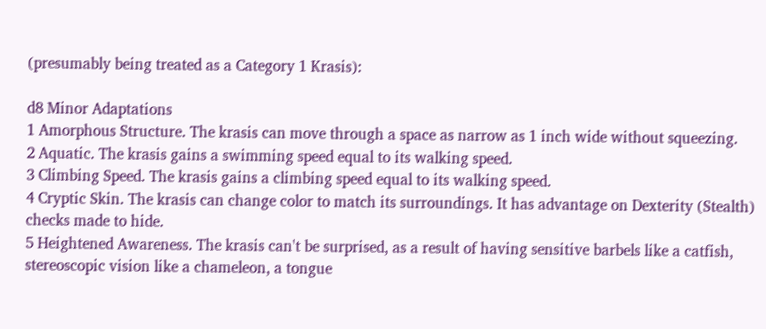(presumably being treated as a Category 1 Krasis):

d8 Minor Adaptations
1 Amorphous Structure. The krasis can move through a space as narrow as 1 inch wide without squeezing.
2 Aquatic. The krasis gains a swimming speed equal to its walking speed.
3 Climbing Speed. The krasis gains a climbing speed equal to its walking speed.
4 Cryptic Skin. The krasis can change color to match its surroundings. It has advantage on Dexterity (Stealth) checks made to hide.
5 Heightened Awareness. The krasis can't be surprised, as a result of having sensitive barbels like a catfish, stereoscopic vision like a chameleon, a tongue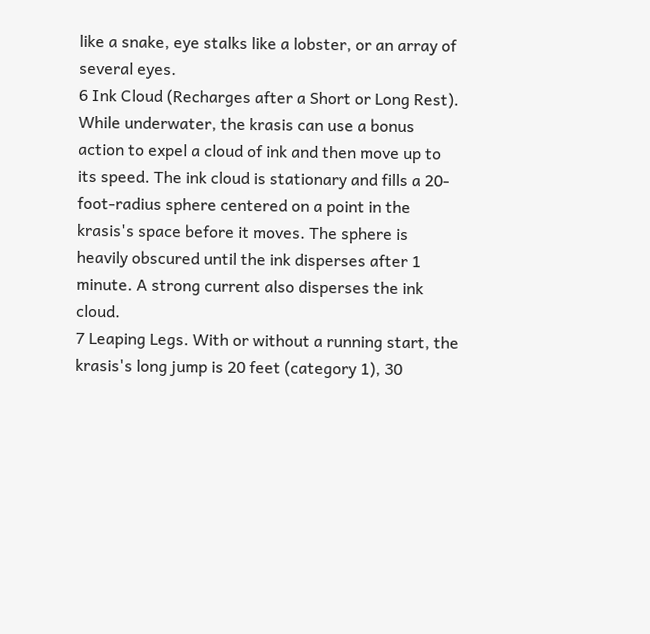like a snake, eye stalks like a lobster, or an array of several eyes.
6 Ink Cloud (Recharges after a Short or Long Rest). While underwater, the krasis can use a bonus action to expel a cloud of ink and then move up to its speed. The ink cloud is stationary and fills a 20-foot-radius sphere centered on a point in the krasis's space before it moves. The sphere is heavily obscured until the ink disperses after 1 minute. A strong current also disperses the ink cloud.
7 Leaping Legs. With or without a running start, the krasis's long jump is 20 feet (category 1), 30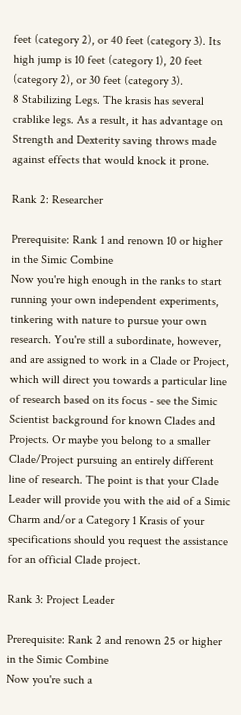feet (category 2), or 40 feet (category 3). Its high jump is 10 feet (category 1), 20 feet (category 2), or 30 feet (category 3).
8 Stabilizing Legs. The krasis has several crablike legs. As a result, it has advantage on Strength and Dexterity saving throws made against effects that would knock it prone.

Rank 2: Researcher

Prerequisite: Rank 1 and renown 10 or higher in the Simic Combine
Now you're high enough in the ranks to start running your own independent experiments, tinkering with nature to pursue your own research. You're still a subordinate, however, and are assigned to work in a Clade or Project, which will direct you towards a particular line of research based on its focus - see the Simic Scientist background for known Clades and Projects. Or maybe you belong to a smaller Clade/Project pursuing an entirely different line of research. The point is that your Clade Leader will provide you with the aid of a Simic Charm and/or a Category 1 Krasis of your specifications should you request the assistance for an official Clade project.

Rank 3: Project Leader

Prerequisite: Rank 2 and renown 25 or higher in the Simic Combine
Now you're such a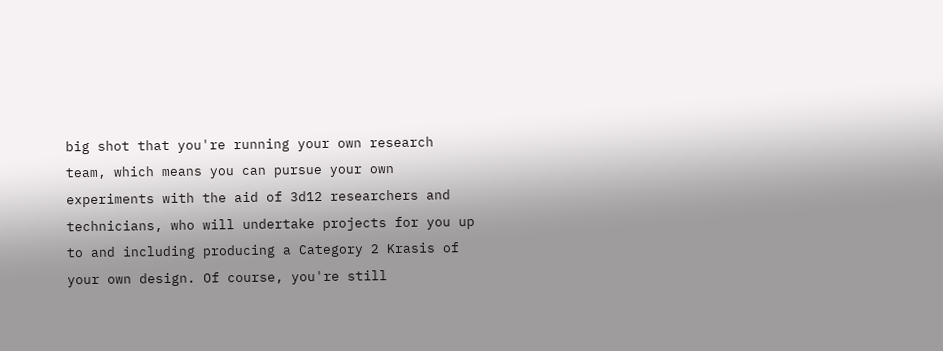big shot that you're running your own research team, which means you can pursue your own experiments with the aid of 3d12 researchers and technicians, who will undertake projects for you up to and including producing a Category 2 Krasis of your own design. Of course, you're still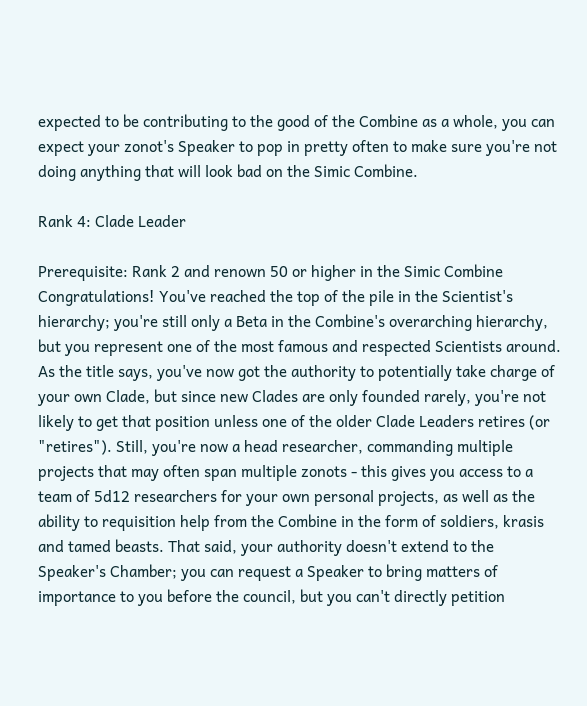expected to be contributing to the good of the Combine as a whole, you can expect your zonot's Speaker to pop in pretty often to make sure you're not doing anything that will look bad on the Simic Combine.

Rank 4: Clade Leader

Prerequisite: Rank 2 and renown 50 or higher in the Simic Combine
Congratulations! You've reached the top of the pile in the Scientist's hierarchy; you're still only a Beta in the Combine's overarching hierarchy, but you represent one of the most famous and respected Scientists around. As the title says, you've now got the authority to potentially take charge of your own Clade, but since new Clades are only founded rarely, you're not likely to get that position unless one of the older Clade Leaders retires (or "retires"). Still, you're now a head researcher, commanding multiple projects that may often span multiple zonots - this gives you access to a team of 5d12 researchers for your own personal projects, as well as the ability to requisition help from the Combine in the form of soldiers, krasis and tamed beasts. That said, your authority doesn't extend to the Speaker's Chamber; you can request a Speaker to bring matters of importance to you before the council, but you can't directly petition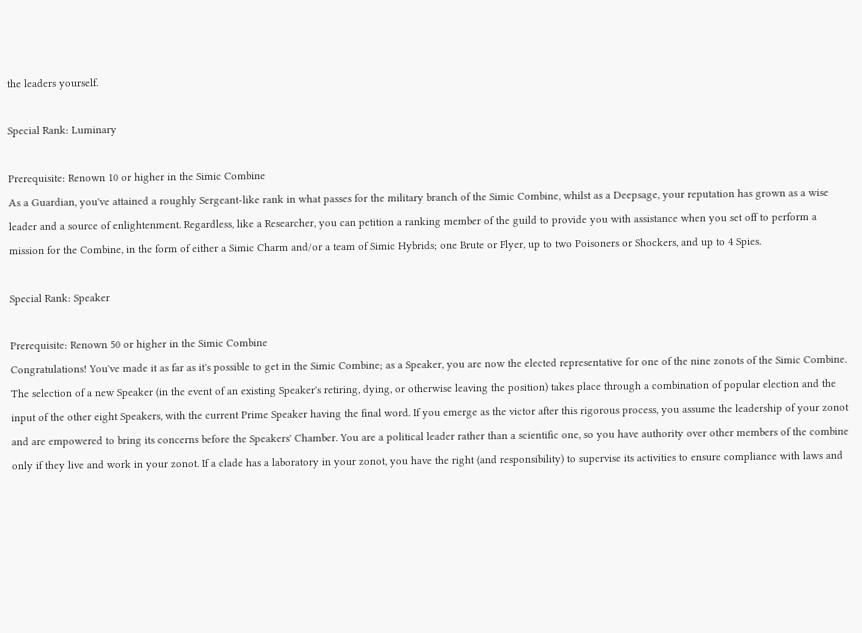the leaders yourself.

Special Rank: Luminary

Prerequisite: Renown 10 or higher in the Simic Combine
As a Guardian, you've attained a roughly Sergeant-like rank in what passes for the military branch of the Simic Combine, whilst as a Deepsage, your reputation has grown as a wise leader and a source of enlightenment. Regardless, like a Researcher, you can petition a ranking member of the guild to provide you with assistance when you set off to perform a mission for the Combine, in the form of either a Simic Charm and/or a team of Simic Hybrids; one Brute or Flyer, up to two Poisoners or Shockers, and up to 4 Spies.

Special Rank: Speaker

Prerequisite: Renown 50 or higher in the Simic Combine
Congratulations! You've made it as far as it's possible to get in the Simic Combine; as a Speaker, you are now the elected representative for one of the nine zonots of the Simic Combine. The selection of a new Speaker (in the event of an existing Speaker's retiring, dying, or otherwise leaving the position) takes place through a combination of popular election and the input of the other eight Speakers, with the current Prime Speaker having the final word. If you emerge as the victor after this rigorous process, you assume the leadership of your zonot and are empowered to bring its concerns before the Speakers' Chamber. You are a political leader rather than a scientific one, so you have authority over other members of the combine only if they live and work in your zonot. If a clade has a laboratory in your zonot, you have the right (and responsibility) to supervise its activities to ensure compliance with laws and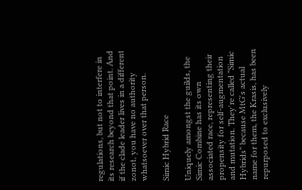regulations, but not to interfere in its research beyond that point. And if the clade leader lives in a different zonot, you have no authority whatsoever over that person.

Simic Hybrid Race

Uniquely amongst the guilds, the Simic Combine has its own associated race, representing their propensity for self-augmentation and mutation. They're called "Simic Hybrids" because MtG's actual name for them, the Krasis, has been repurposed to exclusively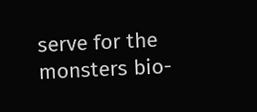serve for the monsters bio-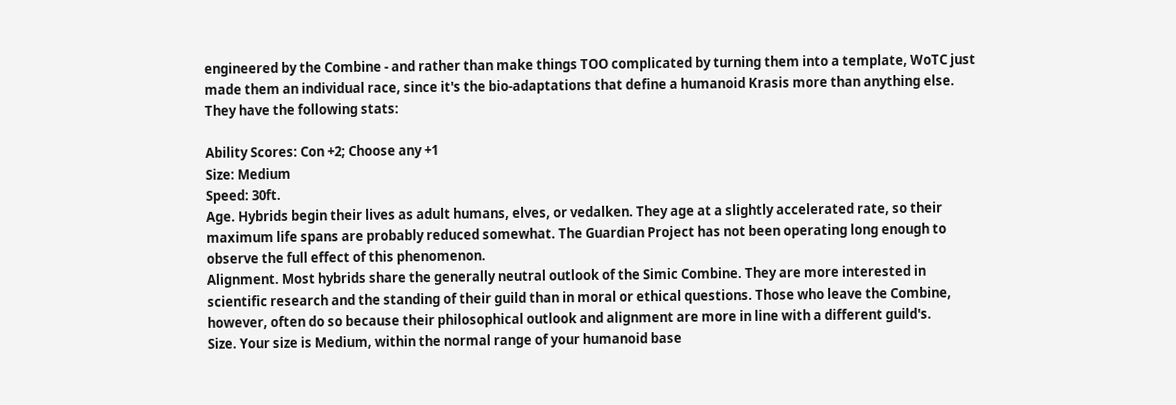engineered by the Combine - and rather than make things TOO complicated by turning them into a template, WoTC just made them an individual race, since it's the bio-adaptations that define a humanoid Krasis more than anything else. They have the following stats:

Ability Scores: Con +2; Choose any +1
Size: Medium
Speed: 30ft.
Age. Hybrids begin their lives as adult humans, elves, or vedalken. They age at a slightly accelerated rate, so their maximum life spans are probably reduced somewhat. The Guardian Project has not been operating long enough to observe the full effect of this phenomenon.
Alignment. Most hybrids share the generally neutral outlook of the Simic Combine. They are more interested in scientific research and the standing of their guild than in moral or ethical questions. Those who leave the Combine, however, often do so because their philosophical outlook and alignment are more in line with a different guild's.
Size. Your size is Medium, within the normal range of your humanoid base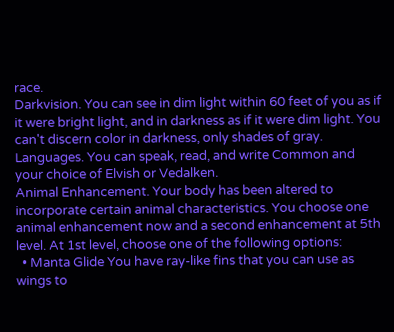race.
Darkvision. You can see in dim light within 60 feet of you as if it were bright light, and in darkness as if it were dim light. You can't discern color in darkness, only shades of gray.
Languages. You can speak, read, and write Common and your choice of Elvish or Vedalken.
Animal Enhancement. Your body has been altered to incorporate certain animal characteristics. You choose one animal enhancement now and a second enhancement at 5th level. At 1st level, choose one of the following options:
  • Manta Glide You have ray-like fins that you can use as wings to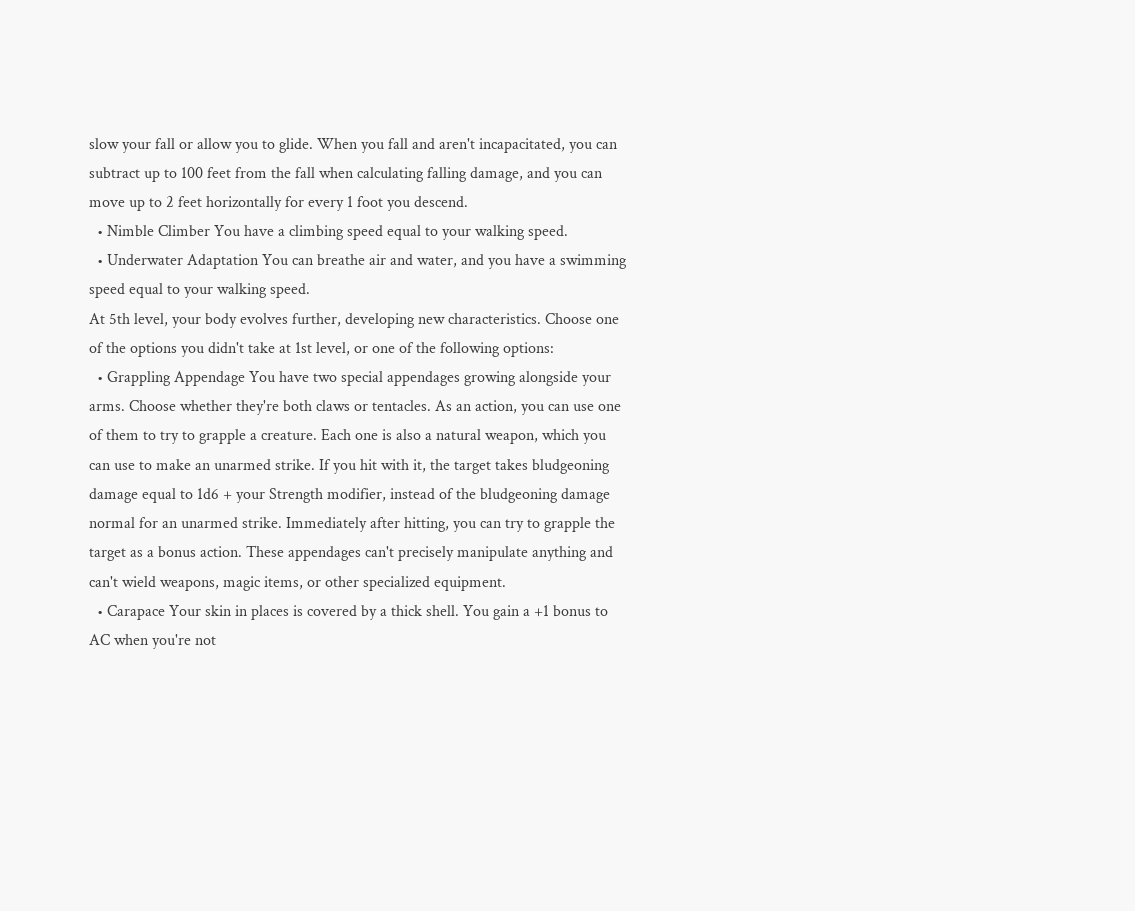slow your fall or allow you to glide. When you fall and aren't incapacitated, you can subtract up to 100 feet from the fall when calculating falling damage, and you can move up to 2 feet horizontally for every 1 foot you descend.
  • Nimble Climber You have a climbing speed equal to your walking speed.
  • Underwater Adaptation You can breathe air and water, and you have a swimming speed equal to your walking speed.
At 5th level, your body evolves further, developing new characteristics. Choose one of the options you didn't take at 1st level, or one of the following options:
  • Grappling Appendage You have two special appendages growing alongside your arms. Choose whether they're both claws or tentacles. As an action, you can use one of them to try to grapple a creature. Each one is also a natural weapon, which you can use to make an unarmed strike. If you hit with it, the target takes bludgeoning damage equal to 1d6 + your Strength modifier, instead of the bludgeoning damage normal for an unarmed strike. Immediately after hitting, you can try to grapple the target as a bonus action. These appendages can't precisely manipulate anything and can't wield weapons, magic items, or other specialized equipment.
  • Carapace Your skin in places is covered by a thick shell. You gain a +1 bonus to AC when you're not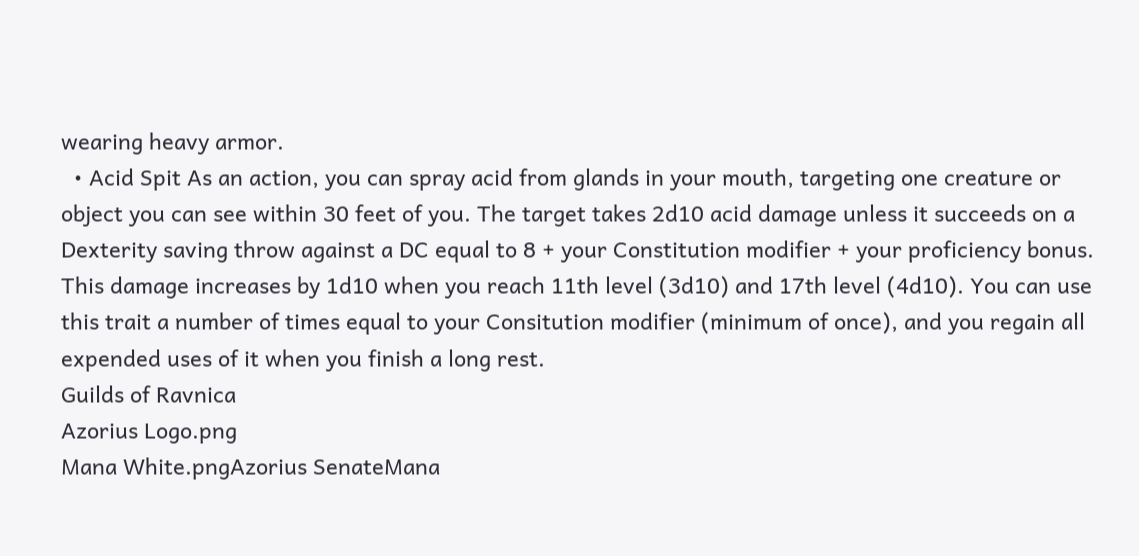wearing heavy armor.
  • Acid Spit As an action, you can spray acid from glands in your mouth, targeting one creature or object you can see within 30 feet of you. The target takes 2d10 acid damage unless it succeeds on a Dexterity saving throw against a DC equal to 8 + your Constitution modifier + your proficiency bonus. This damage increases by 1d10 when you reach 11th level (3d10) and 17th level (4d10). You can use this trait a number of times equal to your Consitution modifier (minimum of once), and you regain all expended uses of it when you finish a long rest.
Guilds of Ravnica
Azorius Logo.png
Mana White.pngAzorius SenateMana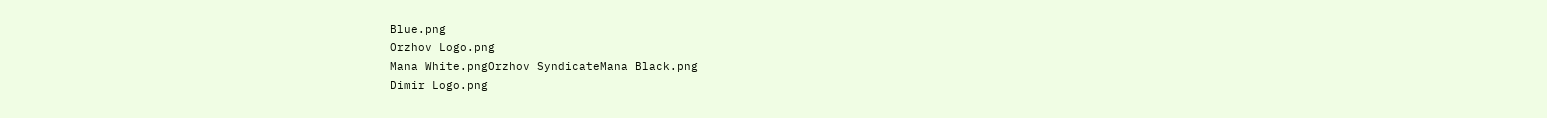Blue.png
Orzhov Logo.png
Mana White.pngOrzhov SyndicateMana Black.png
Dimir Logo.png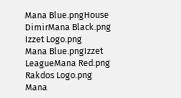Mana Blue.pngHouse DimirMana Black.png
Izzet Logo.png
Mana Blue.pngIzzet LeagueMana Red.png
Rakdos Logo.png
Mana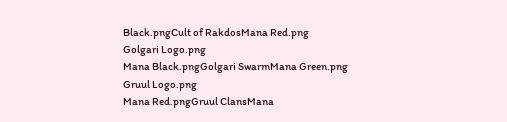Black.pngCult of RakdosMana Red.png
Golgari Logo.png
Mana Black.pngGolgari SwarmMana Green.png
Gruul Logo.png
Mana Red.pngGruul ClansMana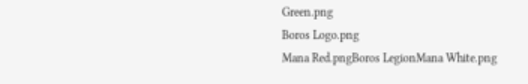Green.png
Boros Logo.png
Mana Red.pngBoros LegionMana White.png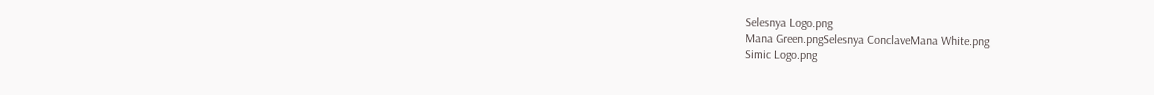Selesnya Logo.png
Mana Green.pngSelesnya ConclaveMana White.png
Simic Logo.png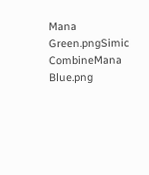Mana Green.pngSimic CombineMana Blue.png